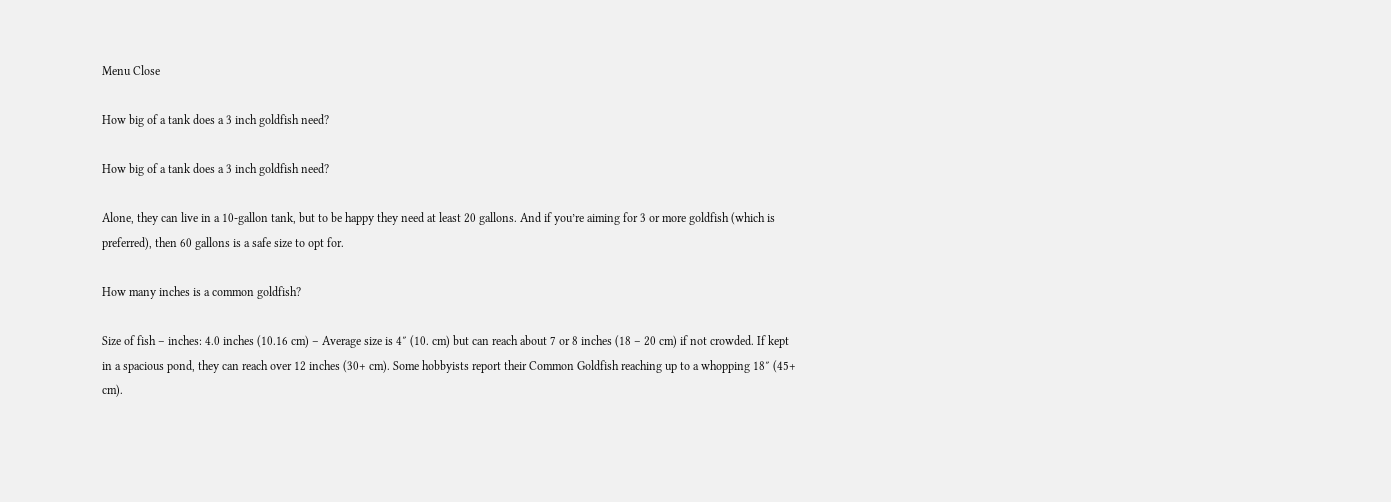Menu Close

How big of a tank does a 3 inch goldfish need?

How big of a tank does a 3 inch goldfish need?

Alone, they can live in a 10-gallon tank, but to be happy they need at least 20 gallons. And if you’re aiming for 3 or more goldfish (which is preferred), then 60 gallons is a safe size to opt for.

How many inches is a common goldfish?

Size of fish – inches: 4.0 inches (10.16 cm) – Average size is 4″ (10. cm) but can reach about 7 or 8 inches (18 – 20 cm) if not crowded. If kept in a spacious pond, they can reach over 12 inches (30+ cm). Some hobbyists report their Common Goldfish reaching up to a whopping 18″ (45+ cm).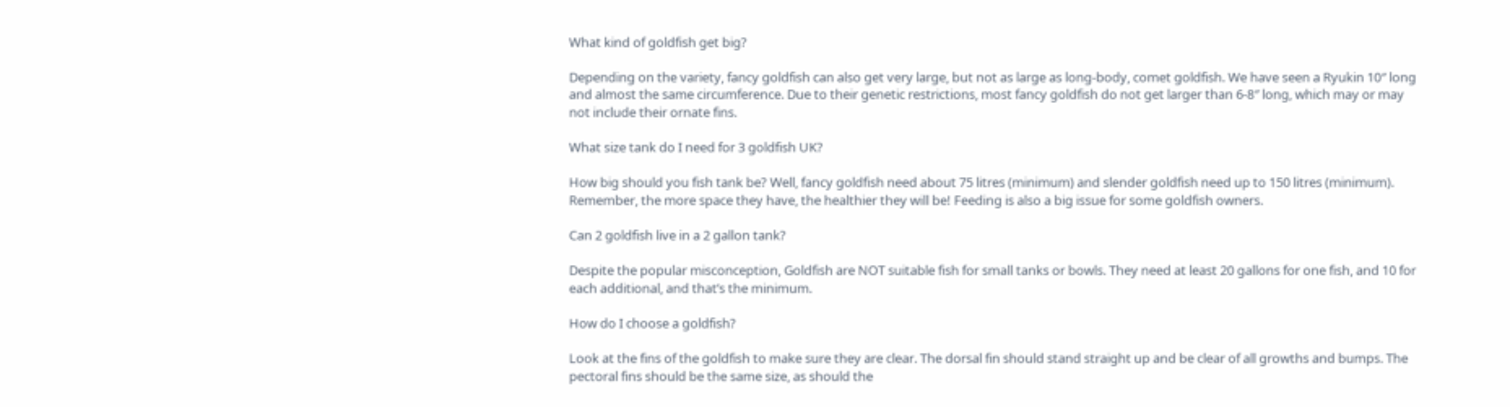What kind of goldfish get big?

Depending on the variety, fancy goldfish can also get very large, but not as large as long-body, comet goldfish. We have seen a Ryukin 10″ long and almost the same circumference. Due to their genetic restrictions, most fancy goldfish do not get larger than 6-8″ long, which may or may not include their ornate fins.

What size tank do I need for 3 goldfish UK?

How big should you fish tank be? Well, fancy goldfish need about 75 litres (minimum) and slender goldfish need up to 150 litres (minimum). Remember, the more space they have, the healthier they will be! Feeding is also a big issue for some goldfish owners.

Can 2 goldfish live in a 2 gallon tank?

Despite the popular misconception, Goldfish are NOT suitable fish for small tanks or bowls. They need at least 20 gallons for one fish, and 10 for each additional, and that’s the minimum.

How do I choose a goldfish?

Look at the fins of the goldfish to make sure they are clear. The dorsal fin should stand straight up and be clear of all growths and bumps. The pectoral fins should be the same size, as should the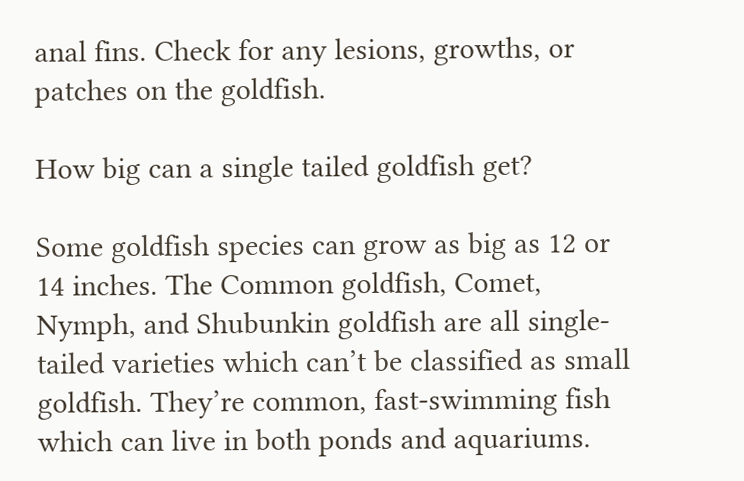anal fins. Check for any lesions, growths, or patches on the goldfish.

How big can a single tailed goldfish get?

Some goldfish species can grow as big as 12 or 14 inches. The Common goldfish, Comet, Nymph, and Shubunkin goldfish are all single-tailed varieties which can’t be classified as small goldfish. They’re common, fast-swimming fish which can live in both ponds and aquariums.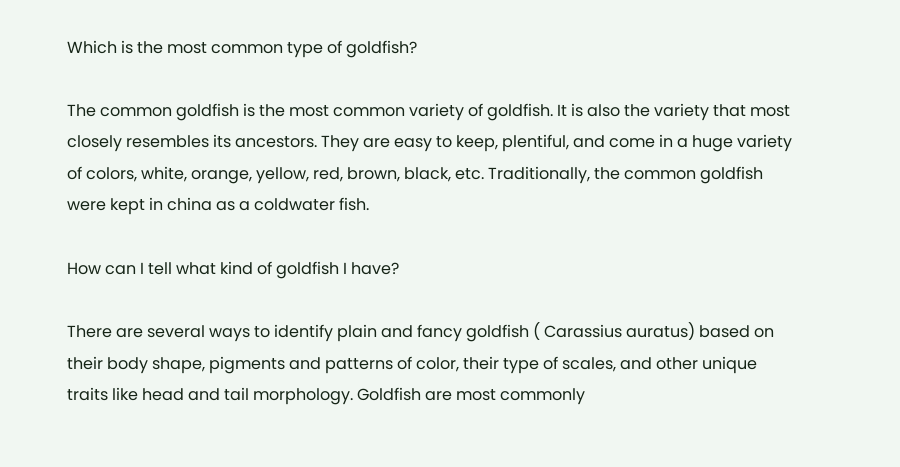Which is the most common type of goldfish?

The common goldfish is the most common variety of goldfish. It is also the variety that most closely resembles its ancestors. They are easy to keep, plentiful, and come in a huge variety of colors, white, orange, yellow, red, brown, black, etc. Traditionally, the common goldfish were kept in china as a coldwater fish.

How can I tell what kind of goldfish I have?

There are several ways to identify plain and fancy goldfish ( Carassius auratus) based on their body shape, pigments and patterns of color, their type of scales, and other unique traits like head and tail morphology. Goldfish are most commonly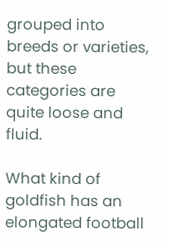grouped into breeds or varieties, but these categories are quite loose and fluid.

What kind of goldfish has an elongated football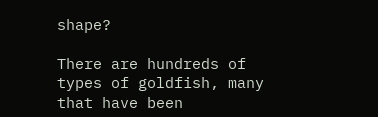shape?

There are hundreds of types of goldfish, many that have been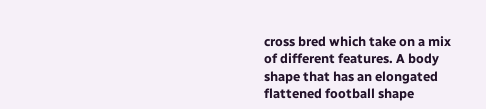cross bred which take on a mix of different features. A body shape that has an elongated flattened football shape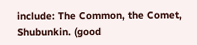include: The Common, the Comet, Shubunkin. (good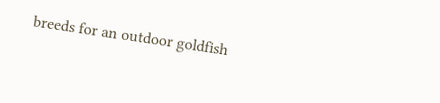breeds for an outdoor goldfish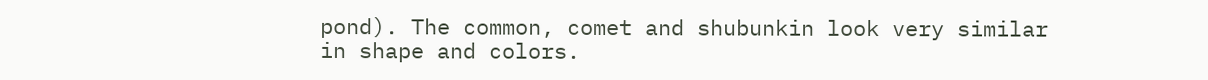pond). The common, comet and shubunkin look very similar in shape and colors.